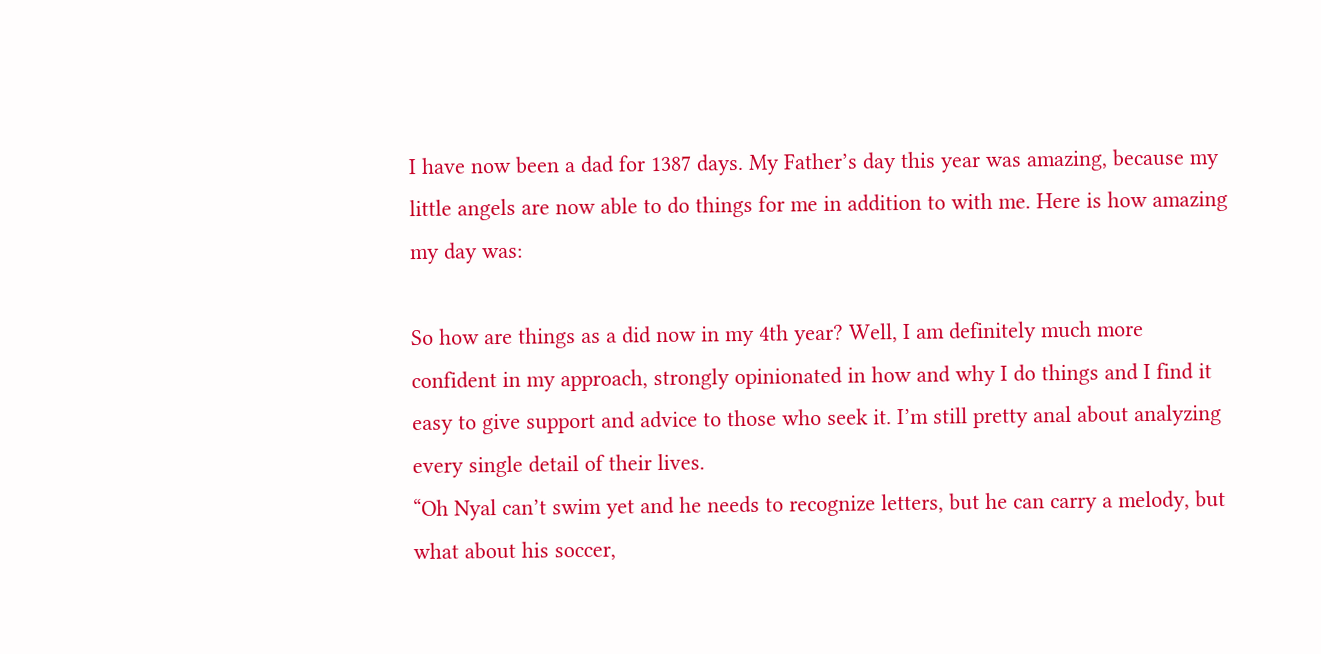I have now been a dad for 1387 days. My Father’s day this year was amazing, because my little angels are now able to do things for me in addition to with me. Here is how amazing my day was:

So how are things as a did now in my 4th year? Well, I am definitely much more confident in my approach, strongly opinionated in how and why I do things and I find it easy to give support and advice to those who seek it. I’m still pretty anal about analyzing every single detail of their lives.
“Oh Nyal can’t swim yet and he needs to recognize letters, but he can carry a melody, but what about his soccer,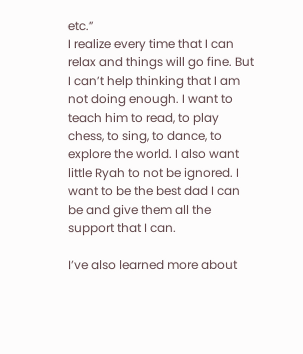etc.”
I realize every time that I can relax and things will go fine. But I can’t help thinking that I am not doing enough. I want to teach him to read, to play chess, to sing, to dance, to explore the world. I also want little Ryah to not be ignored. I want to be the best dad I can be and give them all the support that I can.

I’ve also learned more about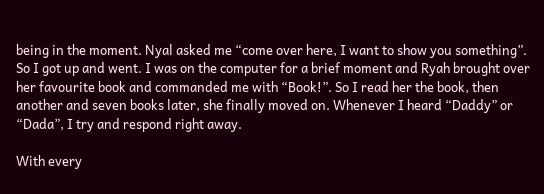being in the moment. Nyal asked me “come over here, I want to show you something”. So I got up and went. I was on the computer for a brief moment and Ryah brought over her favourite book and commanded me with “Book!”. So I read her the book, then another and seven books later, she finally moved on. Whenever I heard “Daddy” or “Dada”, I try and respond right away.

With every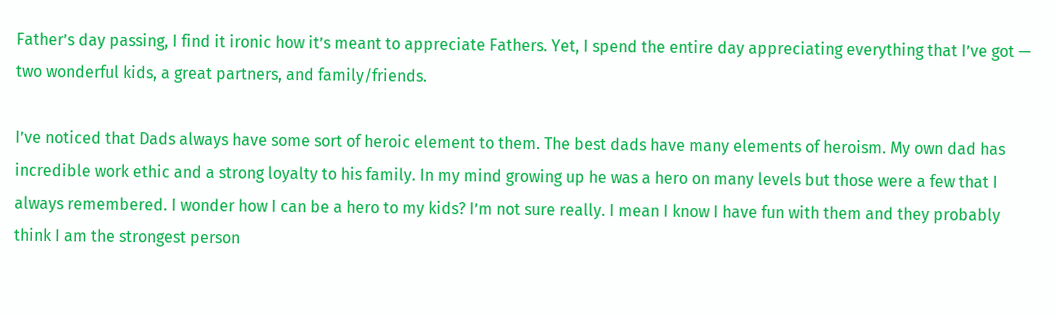Father’s day passing, I find it ironic how it’s meant to appreciate Fathers. Yet, I spend the entire day appreciating everything that I’ve got — two wonderful kids, a great partners, and family/friends.

I’ve noticed that Dads always have some sort of heroic element to them. The best dads have many elements of heroism. My own dad has incredible work ethic and a strong loyalty to his family. In my mind growing up he was a hero on many levels but those were a few that I always remembered. I wonder how I can be a hero to my kids? I’m not sure really. I mean I know I have fun with them and they probably think I am the strongest person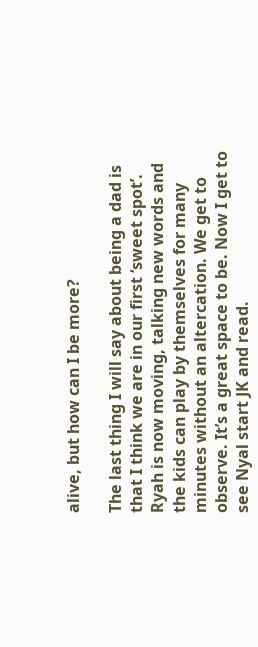alive, but how can I be more?

The last thing I will say about being a dad is that I think we are in our first ‘sweet spot’. Ryah is now moving, talking new words and the kids can play by themselves for many minutes without an altercation. We get to observe. It’s a great space to be. Now I get to see Nyal start JK and read.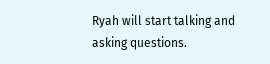Ryah will start talking and asking questions.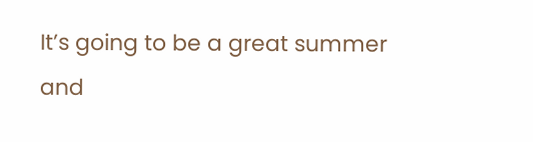It’s going to be a great summer and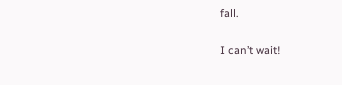fall.

I can’t wait!